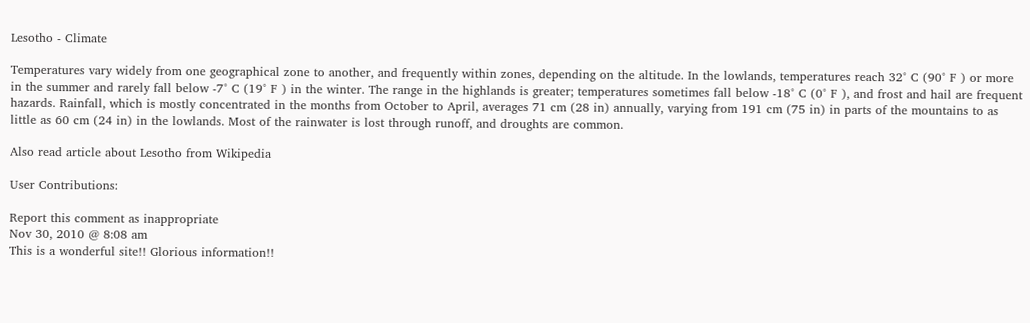Lesotho - Climate

Temperatures vary widely from one geographical zone to another, and frequently within zones, depending on the altitude. In the lowlands, temperatures reach 32° C (90° F ) or more in the summer and rarely fall below -7° C (19° F ) in the winter. The range in the highlands is greater; temperatures sometimes fall below -18° C (0° F ), and frost and hail are frequent hazards. Rainfall, which is mostly concentrated in the months from October to April, averages 71 cm (28 in) annually, varying from 191 cm (75 in) in parts of the mountains to as little as 60 cm (24 in) in the lowlands. Most of the rainwater is lost through runoff, and droughts are common.

Also read article about Lesotho from Wikipedia

User Contributions:

Report this comment as inappropriate
Nov 30, 2010 @ 8:08 am
This is a wonderful site!! Glorious information!!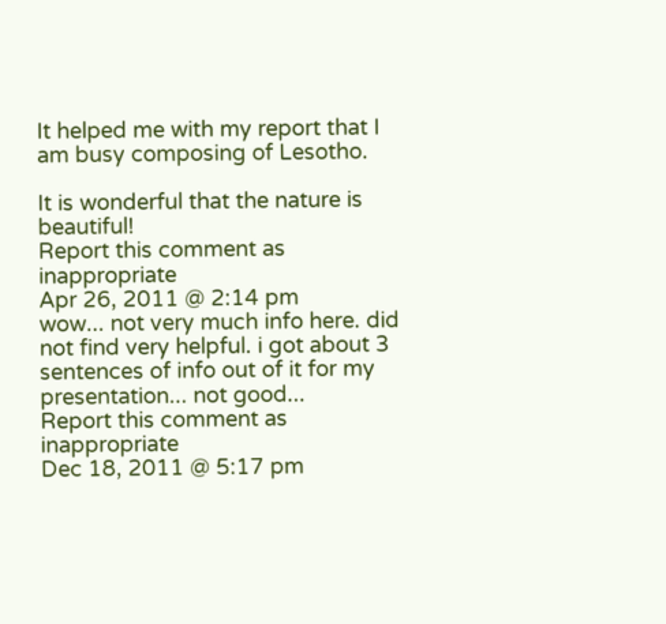It helped me with my report that I am busy composing of Lesotho.

It is wonderful that the nature is beautiful!
Report this comment as inappropriate
Apr 26, 2011 @ 2:14 pm
wow... not very much info here. did not find very helpful. i got about 3 sentences of info out of it for my presentation... not good...
Report this comment as inappropriate
Dec 18, 2011 @ 5:17 pm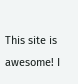This site is awesome! I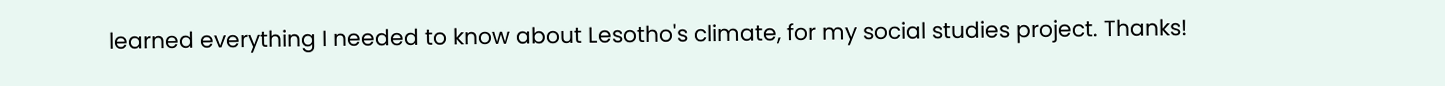learned everything I needed to know about Lesotho's climate, for my social studies project. Thanks!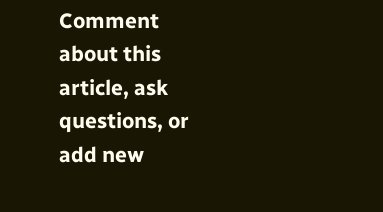Comment about this article, ask questions, or add new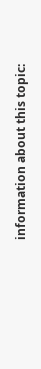information about this topic: